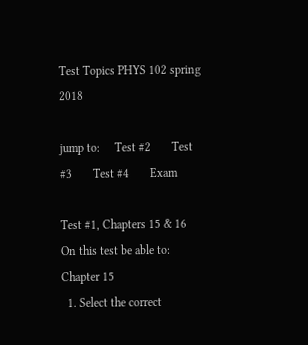Test Topics PHYS 102 spring 2018

jump to:     Test #2       Test #3       Test #4       Exam

Test #1, Chapters 15 & 16
On this test be able to:
Chapter 15
  1. Select the correct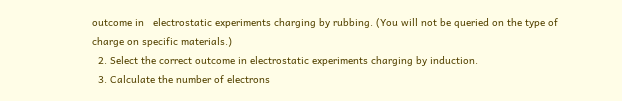outcome in   electrostatic experiments charging by rubbing. (You will not be queried on the type of charge on specific materials.)
  2. Select the correct outcome in electrostatic experiments charging by induction.
  3. Calculate the number of electrons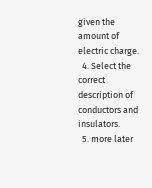given the amount of electric charge.
  4. Select the correct description of conductors and insulators.
  5. more later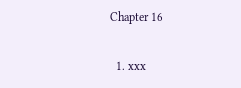Chapter 16

  1. xxx